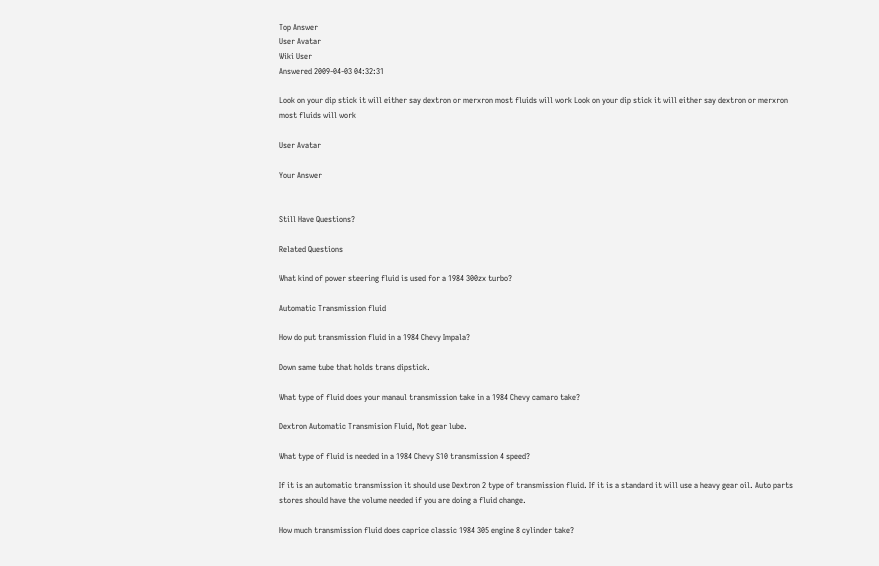Top Answer
User Avatar
Wiki User
Answered 2009-04-03 04:32:31

Look on your dip stick it will either say dextron or merxron most fluids will work Look on your dip stick it will either say dextron or merxron most fluids will work

User Avatar

Your Answer


Still Have Questions?

Related Questions

What kind of power steering fluid is used for a 1984 300zx turbo?

Automatic Transmission fluid

How do put transmission fluid in a 1984 Chevy Impala?

Down same tube that holds trans dipstick.

What type of fluid does your manaul transmission take in a 1984 Chevy camaro take?

Dextron Automatic Transmision Fluid, Not gear lube.

What type of fluid is needed in a 1984 Chevy S10 transmission 4 speed?

If it is an automatic transmission it should use Dextron 2 type of transmission fluid. If it is a standard it will use a heavy gear oil. Auto parts stores should have the volume needed if you are doing a fluid change.

How much transmission fluid does caprice classic 1984 305 engine 8 cylinder take?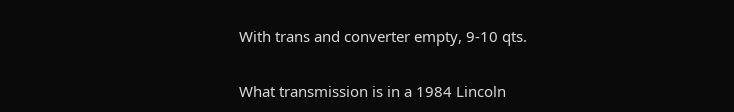With trans and converter empty, 9-10 qts.

What transmission is in a 1984 Lincoln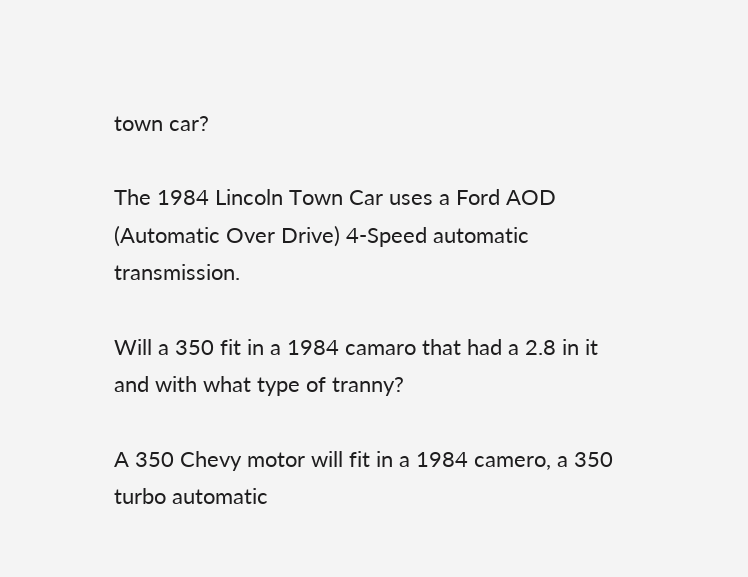town car?

The 1984 Lincoln Town Car uses a Ford AOD (Automatic Over Drive) 4-Speed automatic transmission.

Will a 350 fit in a 1984 camaro that had a 2.8 in it and with what type of tranny?

A 350 Chevy motor will fit in a 1984 camero, a 350 turbo automatic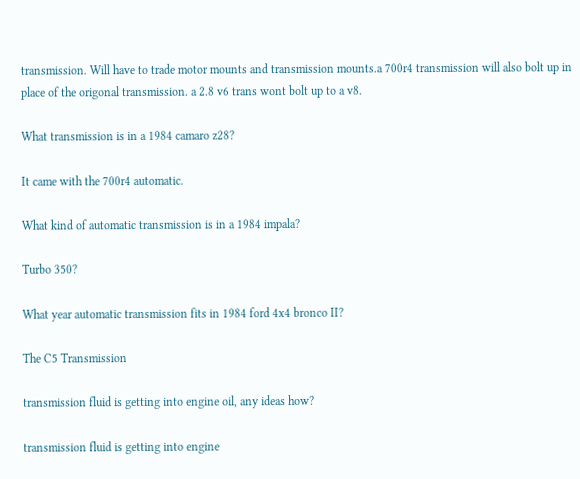transmission. Will have to trade motor mounts and transmission mounts.a 700r4 transmission will also bolt up in place of the origonal transmission. a 2.8 v6 trans wont bolt up to a v8.

What transmission is in a 1984 camaro z28?

It came with the 700r4 automatic.

What kind of automatic transmission is in a 1984 impala?

Turbo 350?

What year automatic transmission fits in 1984 ford 4x4 bronco II?

The C5 Transmission

transmission fluid is getting into engine oil, any ideas how?

transmission fluid is getting into engine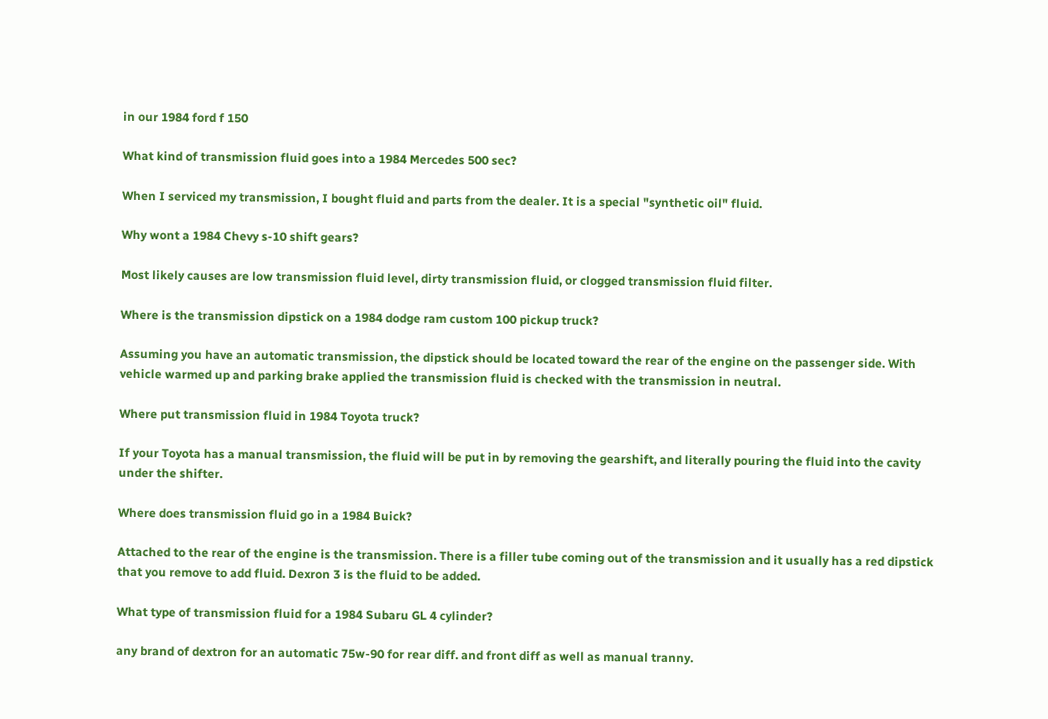in our 1984 ford f 150

What kind of transmission fluid goes into a 1984 Mercedes 500 sec?

When I serviced my transmission, I bought fluid and parts from the dealer. It is a special "synthetic oil" fluid.

Why wont a 1984 Chevy s-10 shift gears?

Most likely causes are low transmission fluid level, dirty transmission fluid, or clogged transmission fluid filter.

Where is the transmission dipstick on a 1984 dodge ram custom 100 pickup truck?

Assuming you have an automatic transmission, the dipstick should be located toward the rear of the engine on the passenger side. With vehicle warmed up and parking brake applied the transmission fluid is checked with the transmission in neutral.

Where put transmission fluid in 1984 Toyota truck?

If your Toyota has a manual transmission, the fluid will be put in by removing the gearshift, and literally pouring the fluid into the cavity under the shifter.

Where does transmission fluid go in a 1984 Buick?

Attached to the rear of the engine is the transmission. There is a filler tube coming out of the transmission and it usually has a red dipstick that you remove to add fluid. Dexron 3 is the fluid to be added.

What type of transmission fluid for a 1984 Subaru GL 4 cylinder?

any brand of dextron for an automatic 75w-90 for rear diff. and front diff as well as manual tranny.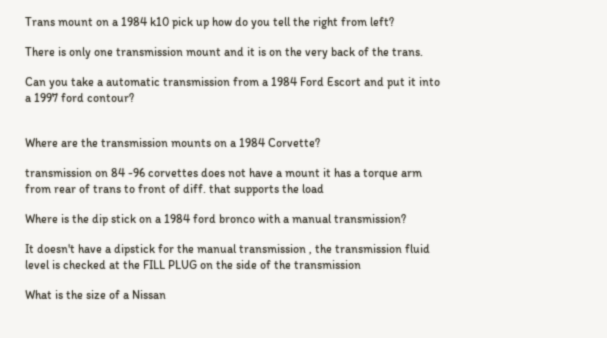Trans mount on a 1984 k10 pick up how do you tell the right from left?

There is only one transmission mount and it is on the very back of the trans.

Can you take a automatic transmission from a 1984 Ford Escort and put it into a 1997 ford contour?


Where are the transmission mounts on a 1984 Corvette?

transmission on 84 -96 corvettes does not have a mount it has a torque arm from rear of trans to front of diff. that supports the load

Where is the dip stick on a 1984 ford bronco with a manual transmission?

It doesn't have a dipstick for the manual transmission , the transmission fluid level is checked at the FILL PLUG on the side of the transmission

What is the size of a Nissan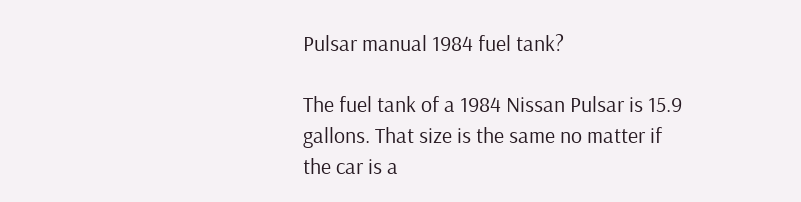Pulsar manual 1984 fuel tank?

The fuel tank of a 1984 Nissan Pulsar is 15.9 gallons. That size is the same no matter if the car is a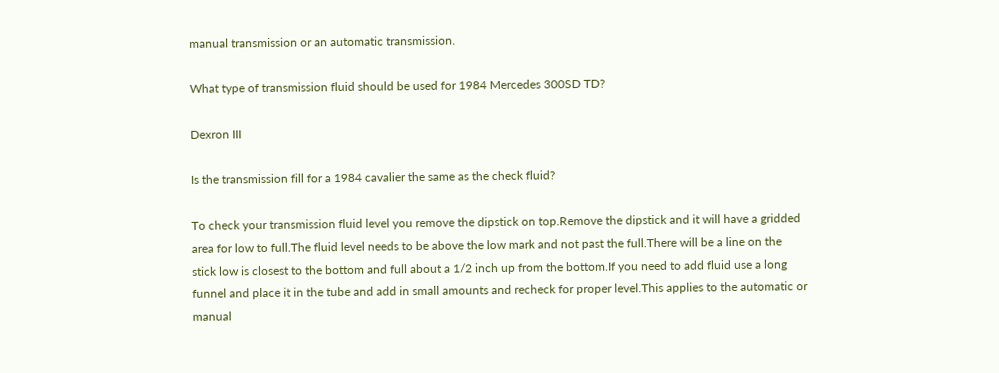manual transmission or an automatic transmission.

What type of transmission fluid should be used for 1984 Mercedes 300SD TD?

Dexron III

Is the transmission fill for a 1984 cavalier the same as the check fluid?

To check your transmission fluid level you remove the dipstick on top.Remove the dipstick and it will have a gridded area for low to full.The fluid level needs to be above the low mark and not past the full.There will be a line on the stick low is closest to the bottom and full about a 1/2 inch up from the bottom.If you need to add fluid use a long funnel and place it in the tube and add in small amounts and recheck for proper level.This applies to the automatic or manual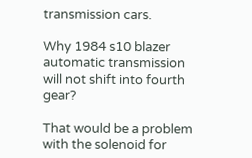transmission cars.

Why 1984 s10 blazer automatic transmission will not shift into fourth gear?

That would be a problem with the solenoid for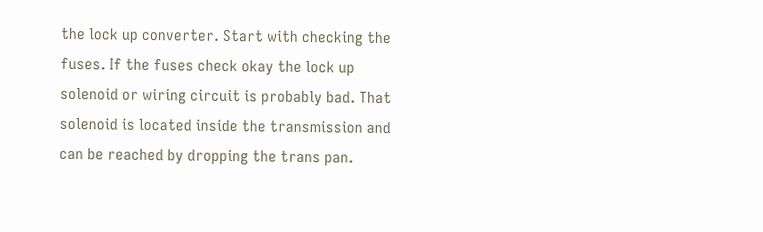the lock up converter. Start with checking the fuses. If the fuses check okay the lock up solenoid or wiring circuit is probably bad. That solenoid is located inside the transmission and can be reached by dropping the trans pan.